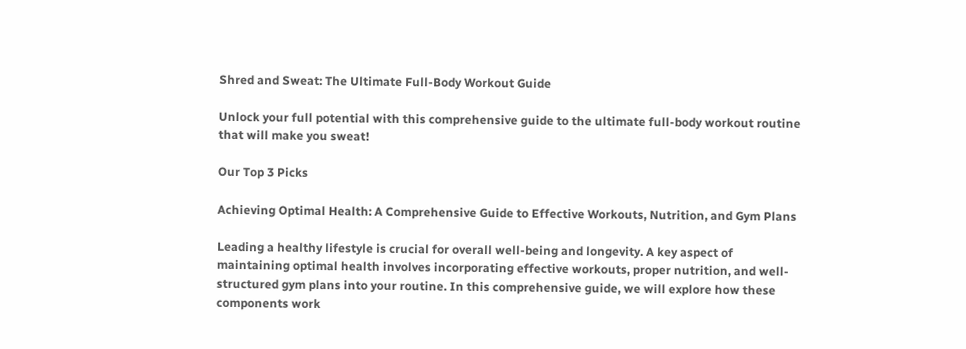Shred and Sweat: The Ultimate Full-Body Workout Guide

Unlock your full potential with this comprehensive guide to the ultimate full-body workout routine that will make you sweat!

Our Top 3 Picks

Achieving Optimal Health: A Comprehensive Guide to Effective Workouts, Nutrition, and Gym Plans

Leading a healthy lifestyle is crucial for overall well-being and longevity. A key aspect of maintaining optimal health involves incorporating effective workouts, proper nutrition, and well-structured gym plans into your routine. In this comprehensive guide, we will explore how these components work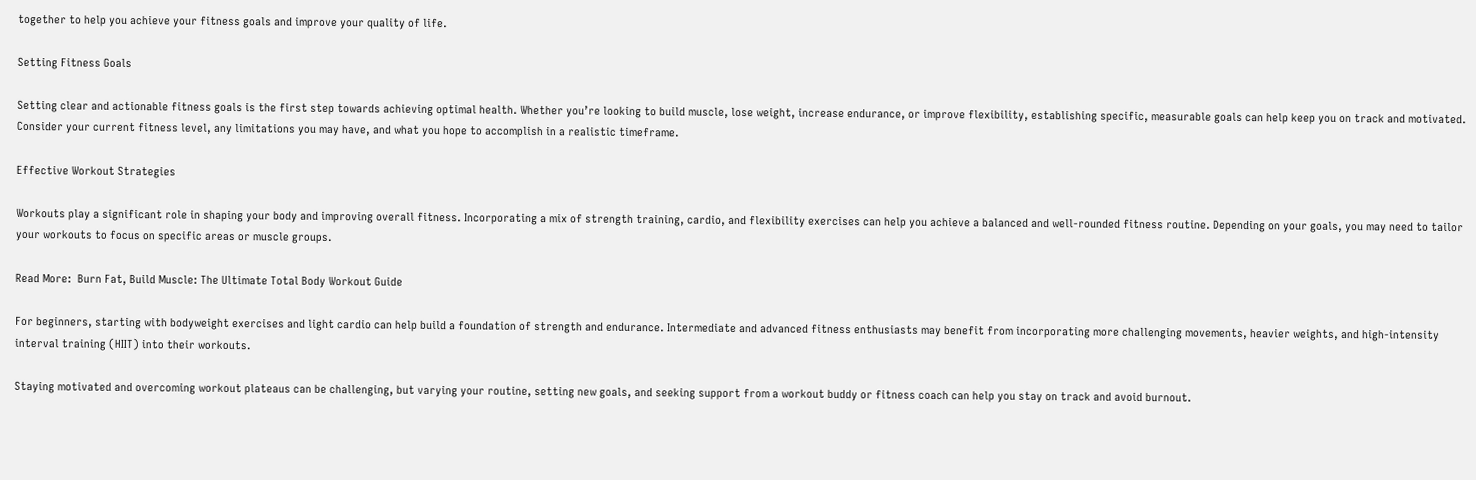together to help you achieve your fitness goals and improve your quality of life.

Setting Fitness Goals

Setting clear and actionable fitness goals is the first step towards achieving optimal health. Whether you’re looking to build muscle, lose weight, increase endurance, or improve flexibility, establishing specific, measurable goals can help keep you on track and motivated. Consider your current fitness level, any limitations you may have, and what you hope to accomplish in a realistic timeframe.

Effective Workout Strategies

Workouts play a significant role in shaping your body and improving overall fitness. Incorporating a mix of strength training, cardio, and flexibility exercises can help you achieve a balanced and well-rounded fitness routine. Depending on your goals, you may need to tailor your workouts to focus on specific areas or muscle groups.

Read More:  Burn Fat, Build Muscle: The Ultimate Total Body Workout Guide

For beginners, starting with bodyweight exercises and light cardio can help build a foundation of strength and endurance. Intermediate and advanced fitness enthusiasts may benefit from incorporating more challenging movements, heavier weights, and high-intensity interval training (HIIT) into their workouts.

Staying motivated and overcoming workout plateaus can be challenging, but varying your routine, setting new goals, and seeking support from a workout buddy or fitness coach can help you stay on track and avoid burnout.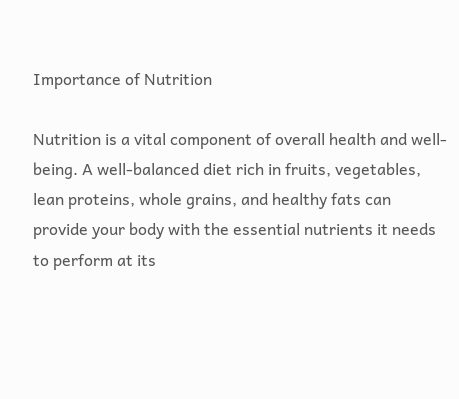Importance of Nutrition

Nutrition is a vital component of overall health and well-being. A well-balanced diet rich in fruits, vegetables, lean proteins, whole grains, and healthy fats can provide your body with the essential nutrients it needs to perform at its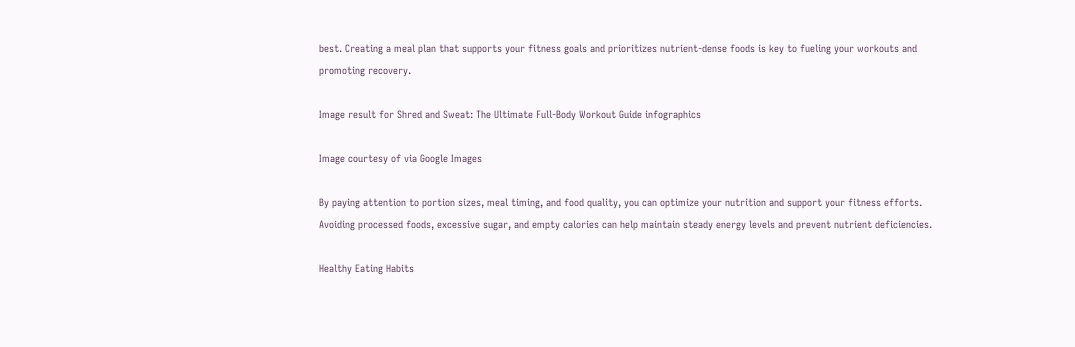best. Creating a meal plan that supports your fitness goals and prioritizes nutrient-dense foods is key to fueling your workouts and promoting recovery.

Image result for Shred and Sweat: The Ultimate Full-Body Workout Guide infographics

Image courtesy of via Google Images

By paying attention to portion sizes, meal timing, and food quality, you can optimize your nutrition and support your fitness efforts. Avoiding processed foods, excessive sugar, and empty calories can help maintain steady energy levels and prevent nutrient deficiencies.

Healthy Eating Habits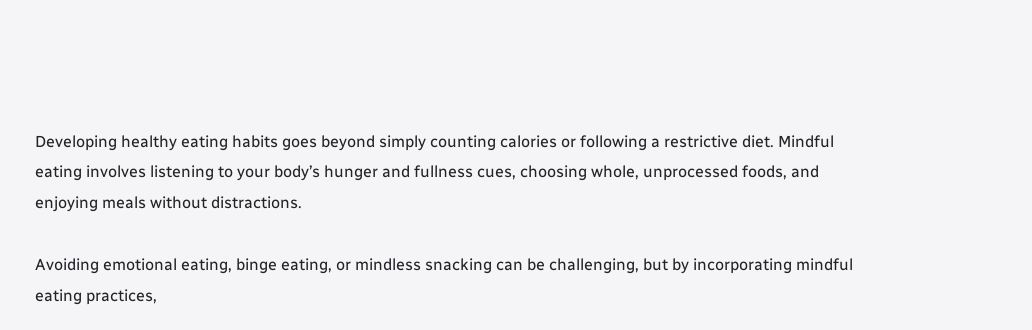Developing healthy eating habits goes beyond simply counting calories or following a restrictive diet. Mindful eating involves listening to your body’s hunger and fullness cues, choosing whole, unprocessed foods, and enjoying meals without distractions.

Avoiding emotional eating, binge eating, or mindless snacking can be challenging, but by incorporating mindful eating practices,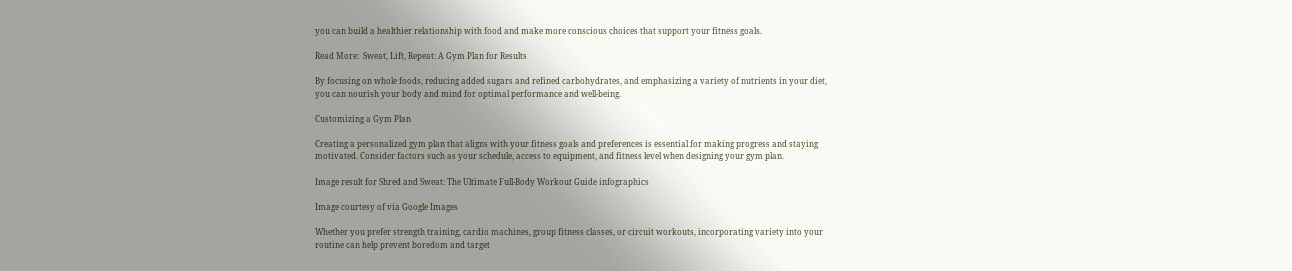you can build a healthier relationship with food and make more conscious choices that support your fitness goals.

Read More:  Sweat, Lift, Repeat: A Gym Plan for Results

By focusing on whole foods, reducing added sugars and refined carbohydrates, and emphasizing a variety of nutrients in your diet, you can nourish your body and mind for optimal performance and well-being.

Customizing a Gym Plan

Creating a personalized gym plan that aligns with your fitness goals and preferences is essential for making progress and staying motivated. Consider factors such as your schedule, access to equipment, and fitness level when designing your gym plan.

Image result for Shred and Sweat: The Ultimate Full-Body Workout Guide infographics

Image courtesy of via Google Images

Whether you prefer strength training, cardio machines, group fitness classes, or circuit workouts, incorporating variety into your routine can help prevent boredom and target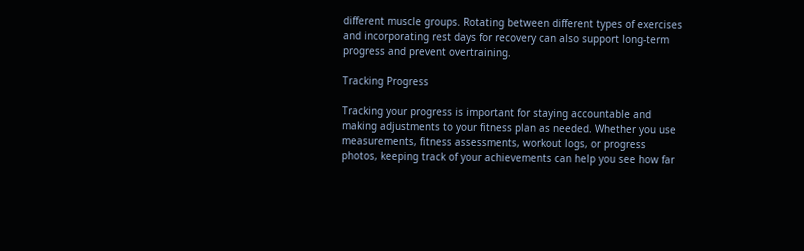different muscle groups. Rotating between different types of exercises and incorporating rest days for recovery can also support long-term progress and prevent overtraining.

Tracking Progress

Tracking your progress is important for staying accountable and making adjustments to your fitness plan as needed. Whether you use measurements, fitness assessments, workout logs, or progress photos, keeping track of your achievements can help you see how far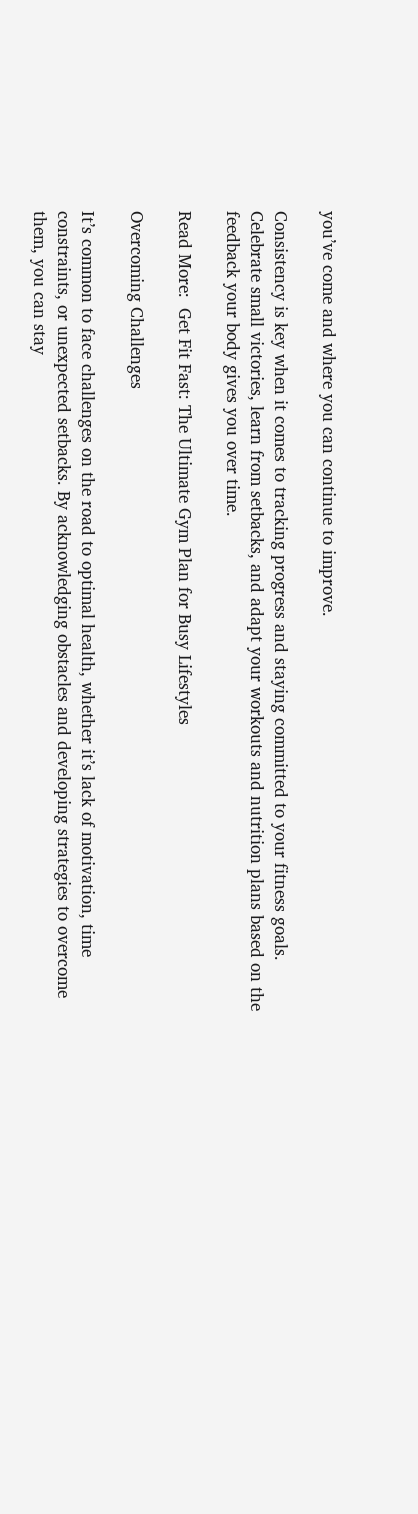you’ve come and where you can continue to improve.

Consistency is key when it comes to tracking progress and staying committed to your fitness goals. Celebrate small victories, learn from setbacks, and adapt your workouts and nutrition plans based on the feedback your body gives you over time.

Read More:  Get Fit Fast: The Ultimate Gym Plan for Busy Lifestyles

Overcoming Challenges

It’s common to face challenges on the road to optimal health, whether it’s lack of motivation, time constraints, or unexpected setbacks. By acknowledging obstacles and developing strategies to overcome them, you can stay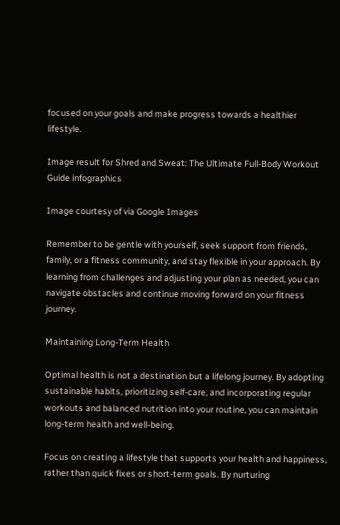focused on your goals and make progress towards a healthier lifestyle.

Image result for Shred and Sweat: The Ultimate Full-Body Workout Guide infographics

Image courtesy of via Google Images

Remember to be gentle with yourself, seek support from friends, family, or a fitness community, and stay flexible in your approach. By learning from challenges and adjusting your plan as needed, you can navigate obstacles and continue moving forward on your fitness journey.

Maintaining Long-Term Health

Optimal health is not a destination but a lifelong journey. By adopting sustainable habits, prioritizing self-care, and incorporating regular workouts and balanced nutrition into your routine, you can maintain long-term health and well-being.

Focus on creating a lifestyle that supports your health and happiness, rather than quick fixes or short-term goals. By nurturing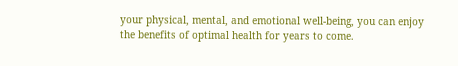your physical, mental, and emotional well-being, you can enjoy the benefits of optimal health for years to come.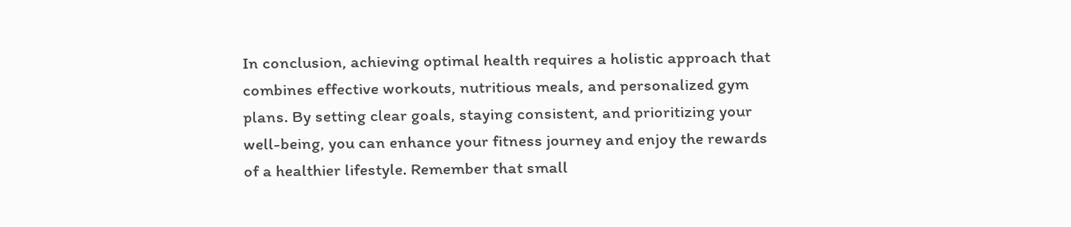In conclusion, achieving optimal health requires a holistic approach that combines effective workouts, nutritious meals, and personalized gym plans. By setting clear goals, staying consistent, and prioritizing your well-being, you can enhance your fitness journey and enjoy the rewards of a healthier lifestyle. Remember that small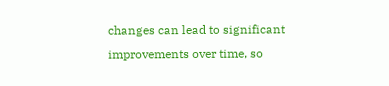changes can lead to significant improvements over time, so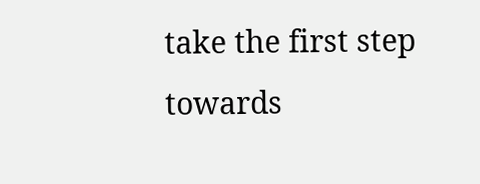take the first step towards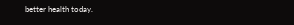better health today.